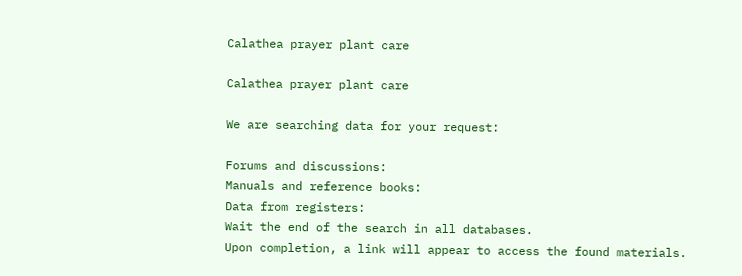Calathea prayer plant care

Calathea prayer plant care

We are searching data for your request:

Forums and discussions:
Manuals and reference books:
Data from registers:
Wait the end of the search in all databases.
Upon completion, a link will appear to access the found materials.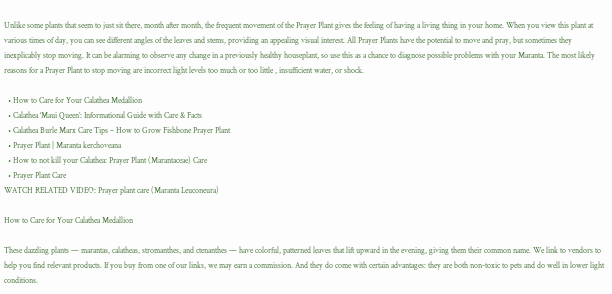Unlike some plants that seem to just sit there, month after month, the frequent movement of the Prayer Plant gives the feeling of having a living thing in your home. When you view this plant at various times of day, you can see different angles of the leaves and stems, providing an appealing visual interest. All Prayer Plants have the potential to move and pray, but sometimes they inexplicably stop moving. It can be alarming to observe any change in a previously healthy houseplant, so use this as a chance to diagnose possible problems with your Maranta. The most likely reasons for a Prayer Plant to stop moving are incorrect light levels too much or too little , insufficient water, or shock.

  • How to Care for Your Calathea Medallion
  • Calathea ‘Maui Queen’: Informational Guide with Care & Facts
  • Calathea Burle Marx Care Tips – How to Grow Fishbone Prayer Plant
  • Prayer Plant | Maranta kerchoveana
  • How to not kill your Calathea: Prayer Plant (Marantaceae) Care
  • Prayer Plant Care
WATCH RELATED VIDEO: Prayer plant care (Maranta Leuconeura)

How to Care for Your Calathea Medallion

These dazzling plants — marantas, calatheas, stromanthes, and ctenanthes — have colorful, patterned leaves that lift upward in the evening, giving them their common name. We link to vendors to help you find relevant products. If you buy from one of our links, we may earn a commission. And they do come with certain advantages: they are both non-toxic to pets and do well in lower light conditions.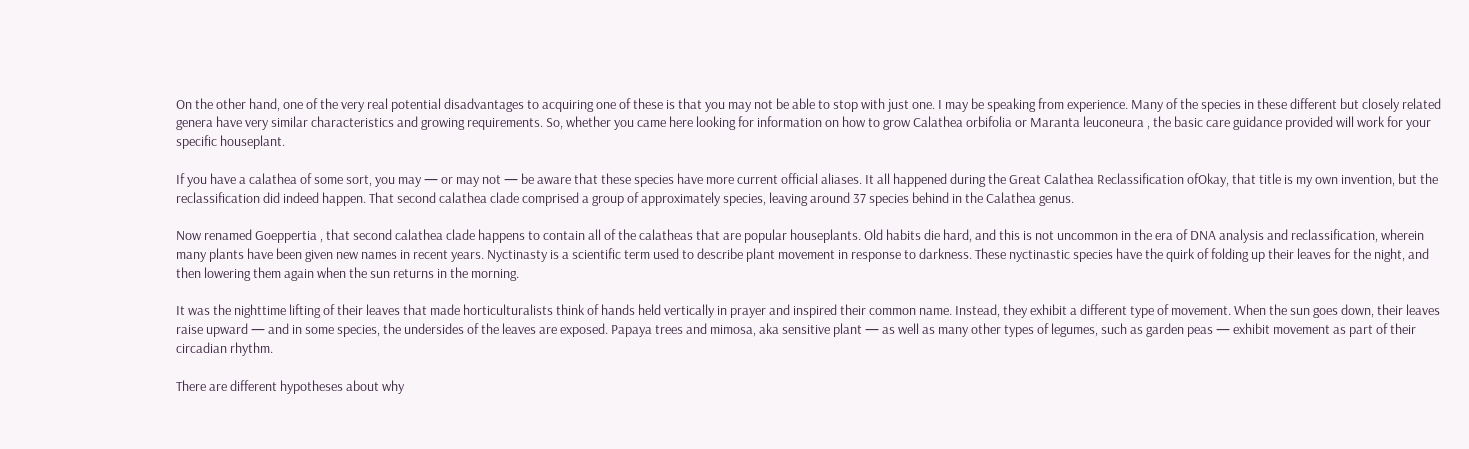On the other hand, one of the very real potential disadvantages to acquiring one of these is that you may not be able to stop with just one. I may be speaking from experience. Many of the species in these different but closely related genera have very similar characteristics and growing requirements. So, whether you came here looking for information on how to grow Calathea orbifolia or Maranta leuconeura , the basic care guidance provided will work for your specific houseplant.

If you have a calathea of some sort, you may — or may not — be aware that these species have more current official aliases. It all happened during the Great Calathea Reclassification ofOkay, that title is my own invention, but the reclassification did indeed happen. That second calathea clade comprised a group of approximately species, leaving around 37 species behind in the Calathea genus.

Now renamed Goeppertia , that second calathea clade happens to contain all of the calatheas that are popular houseplants. Old habits die hard, and this is not uncommon in the era of DNA analysis and reclassification, wherein many plants have been given new names in recent years. Nyctinasty is a scientific term used to describe plant movement in response to darkness. These nyctinastic species have the quirk of folding up their leaves for the night, and then lowering them again when the sun returns in the morning.

It was the nighttime lifting of their leaves that made horticulturalists think of hands held vertically in prayer and inspired their common name. Instead, they exhibit a different type of movement. When the sun goes down, their leaves raise upward — and in some species, the undersides of the leaves are exposed. Papaya trees and mimosa, aka sensitive plant — as well as many other types of legumes, such as garden peas — exhibit movement as part of their circadian rhythm.

There are different hypotheses about why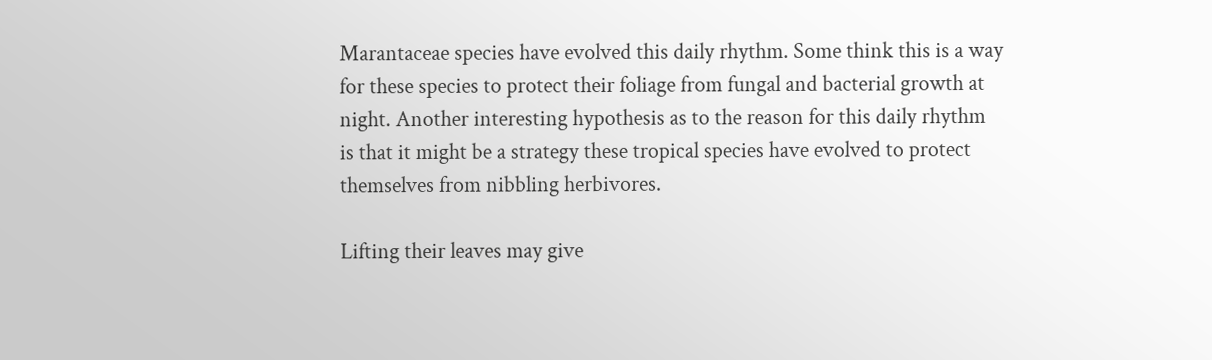Marantaceae species have evolved this daily rhythm. Some think this is a way for these species to protect their foliage from fungal and bacterial growth at night. Another interesting hypothesis as to the reason for this daily rhythm is that it might be a strategy these tropical species have evolved to protect themselves from nibbling herbivores.

Lifting their leaves may give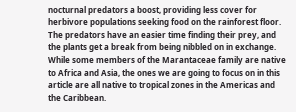nocturnal predators a boost, providing less cover for herbivore populations seeking food on the rainforest floor. The predators have an easier time finding their prey, and the plants get a break from being nibbled on in exchange. While some members of the Marantaceae family are native to Africa and Asia, the ones we are going to focus on in this article are all native to tropical zones in the Americas and the Caribbean.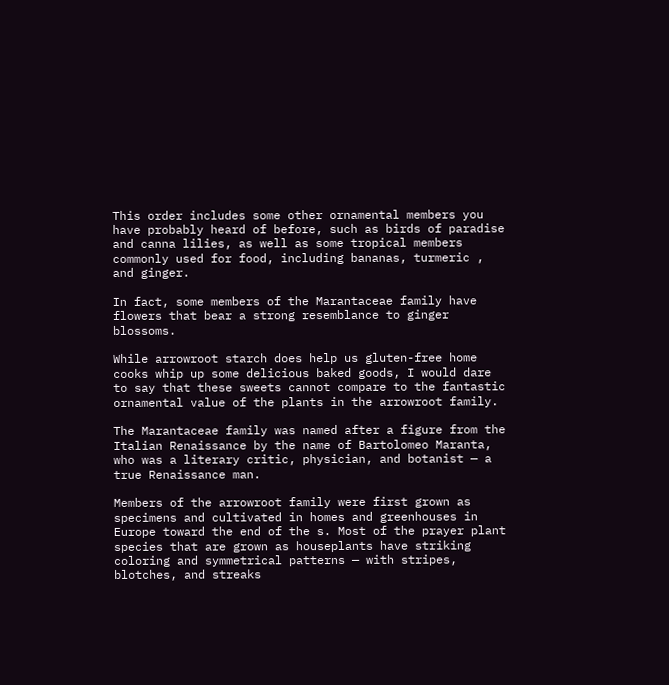This order includes some other ornamental members you have probably heard of before, such as birds of paradise and canna lilies, as well as some tropical members commonly used for food, including bananas, turmeric , and ginger.

In fact, some members of the Marantaceae family have flowers that bear a strong resemblance to ginger blossoms.

While arrowroot starch does help us gluten-free home cooks whip up some delicious baked goods, I would dare to say that these sweets cannot compare to the fantastic ornamental value of the plants in the arrowroot family.

The Marantaceae family was named after a figure from the Italian Renaissance by the name of Bartolomeo Maranta, who was a literary critic, physician, and botanist — a true Renaissance man.

Members of the arrowroot family were first grown as specimens and cultivated in homes and greenhouses in Europe toward the end of the s. Most of the prayer plant species that are grown as houseplants have striking coloring and symmetrical patterns — with stripes, blotches, and streaks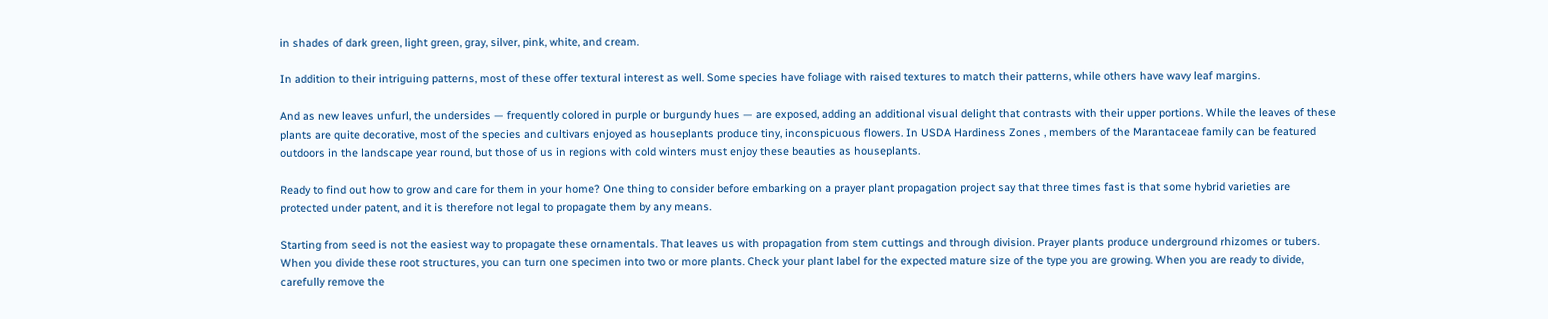in shades of dark green, light green, gray, silver, pink, white, and cream.

In addition to their intriguing patterns, most of these offer textural interest as well. Some species have foliage with raised textures to match their patterns, while others have wavy leaf margins.

And as new leaves unfurl, the undersides — frequently colored in purple or burgundy hues — are exposed, adding an additional visual delight that contrasts with their upper portions. While the leaves of these plants are quite decorative, most of the species and cultivars enjoyed as houseplants produce tiny, inconspicuous flowers. In USDA Hardiness Zones , members of the Marantaceae family can be featured outdoors in the landscape year round, but those of us in regions with cold winters must enjoy these beauties as houseplants.

Ready to find out how to grow and care for them in your home? One thing to consider before embarking on a prayer plant propagation project say that three times fast is that some hybrid varieties are protected under patent, and it is therefore not legal to propagate them by any means.

Starting from seed is not the easiest way to propagate these ornamentals. That leaves us with propagation from stem cuttings and through division. Prayer plants produce underground rhizomes or tubers. When you divide these root structures, you can turn one specimen into two or more plants. Check your plant label for the expected mature size of the type you are growing. When you are ready to divide, carefully remove the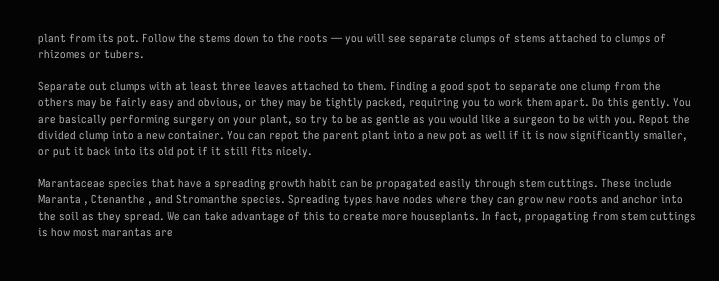plant from its pot. Follow the stems down to the roots — you will see separate clumps of stems attached to clumps of rhizomes or tubers.

Separate out clumps with at least three leaves attached to them. Finding a good spot to separate one clump from the others may be fairly easy and obvious, or they may be tightly packed, requiring you to work them apart. Do this gently. You are basically performing surgery on your plant, so try to be as gentle as you would like a surgeon to be with you. Repot the divided clump into a new container. You can repot the parent plant into a new pot as well if it is now significantly smaller, or put it back into its old pot if it still fits nicely.

Marantaceae species that have a spreading growth habit can be propagated easily through stem cuttings. These include Maranta , Ctenanthe , and Stromanthe species. Spreading types have nodes where they can grow new roots and anchor into the soil as they spread. We can take advantage of this to create more houseplants. In fact, propagating from stem cuttings is how most marantas are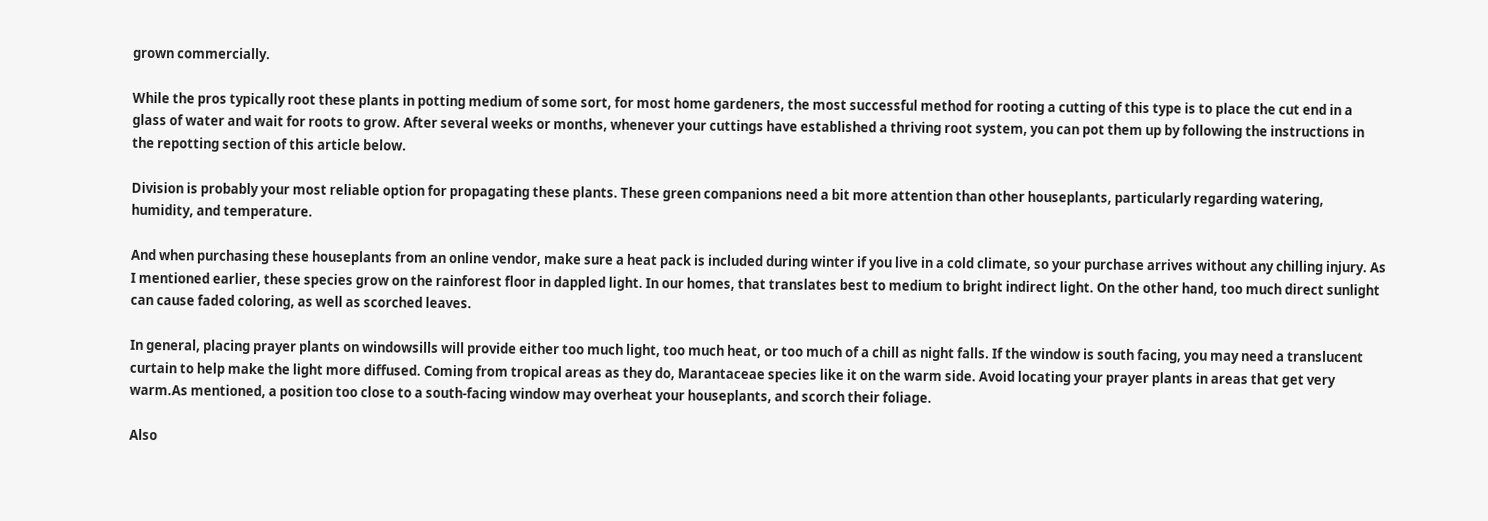grown commercially.

While the pros typically root these plants in potting medium of some sort, for most home gardeners, the most successful method for rooting a cutting of this type is to place the cut end in a glass of water and wait for roots to grow. After several weeks or months, whenever your cuttings have established a thriving root system, you can pot them up by following the instructions in the repotting section of this article below.

Division is probably your most reliable option for propagating these plants. These green companions need a bit more attention than other houseplants, particularly regarding watering, humidity, and temperature.

And when purchasing these houseplants from an online vendor, make sure a heat pack is included during winter if you live in a cold climate, so your purchase arrives without any chilling injury. As I mentioned earlier, these species grow on the rainforest floor in dappled light. In our homes, that translates best to medium to bright indirect light. On the other hand, too much direct sunlight can cause faded coloring, as well as scorched leaves.

In general, placing prayer plants on windowsills will provide either too much light, too much heat, or too much of a chill as night falls. If the window is south facing, you may need a translucent curtain to help make the light more diffused. Coming from tropical areas as they do, Marantaceae species like it on the warm side. Avoid locating your prayer plants in areas that get very warm.As mentioned, a position too close to a south-facing window may overheat your houseplants, and scorch their foliage.

Also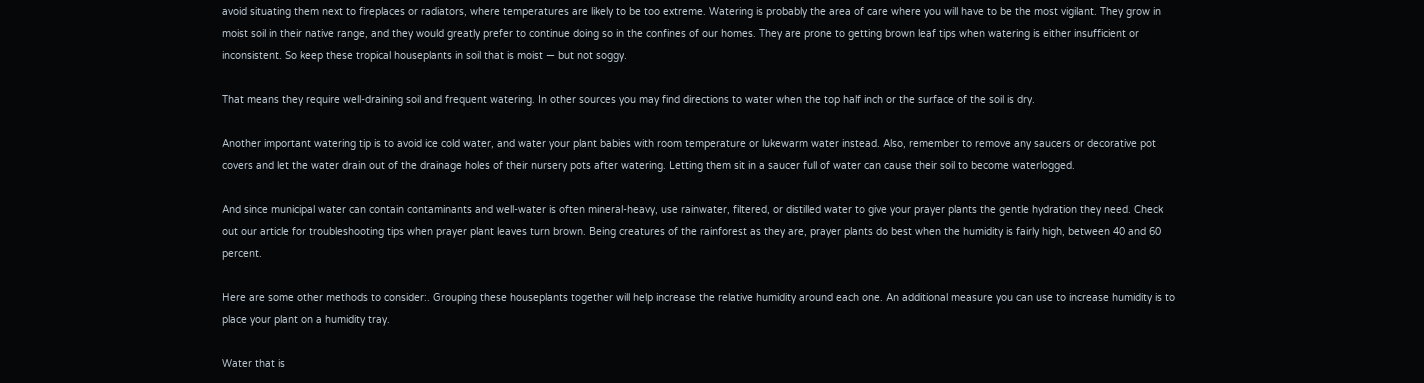avoid situating them next to fireplaces or radiators, where temperatures are likely to be too extreme. Watering is probably the area of care where you will have to be the most vigilant. They grow in moist soil in their native range, and they would greatly prefer to continue doing so in the confines of our homes. They are prone to getting brown leaf tips when watering is either insufficient or inconsistent. So keep these tropical houseplants in soil that is moist — but not soggy.

That means they require well-draining soil and frequent watering. In other sources you may find directions to water when the top half inch or the surface of the soil is dry.

Another important watering tip is to avoid ice cold water, and water your plant babies with room temperature or lukewarm water instead. Also, remember to remove any saucers or decorative pot covers and let the water drain out of the drainage holes of their nursery pots after watering. Letting them sit in a saucer full of water can cause their soil to become waterlogged.

And since municipal water can contain contaminants and well-water is often mineral-heavy, use rainwater, filtered, or distilled water to give your prayer plants the gentle hydration they need. Check out our article for troubleshooting tips when prayer plant leaves turn brown. Being creatures of the rainforest as they are, prayer plants do best when the humidity is fairly high, between 40 and 60 percent.

Here are some other methods to consider:. Grouping these houseplants together will help increase the relative humidity around each one. An additional measure you can use to increase humidity is to place your plant on a humidity tray.

Water that is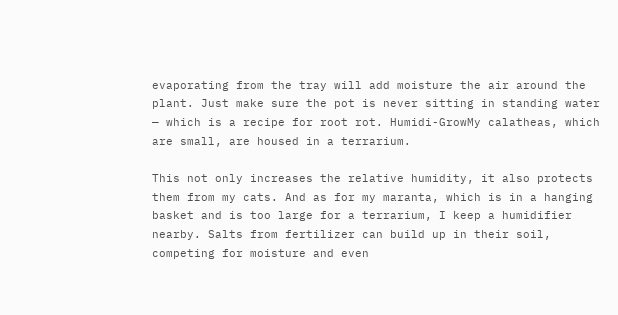evaporating from the tray will add moisture the air around the plant. Just make sure the pot is never sitting in standing water — which is a recipe for root rot. Humidi-GrowMy calatheas, which are small, are housed in a terrarium.

This not only increases the relative humidity, it also protects them from my cats. And as for my maranta, which is in a hanging basket and is too large for a terrarium, I keep a humidifier nearby. Salts from fertilizer can build up in their soil, competing for moisture and even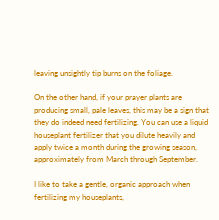leaving unsightly tip burns on the foliage.

On the other hand, if your prayer plants are producing small, pale leaves, this may be a sign that they do indeed need fertilizing. You can use a liquid houseplant fertilizer that you dilute heavily and apply twice a month during the growing season, approximately from March through September.

I like to take a gentle, organic approach when fertilizing my houseplants,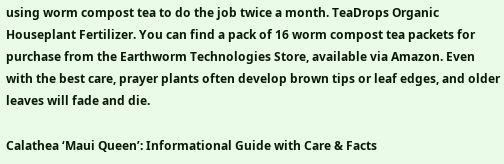using worm compost tea to do the job twice a month. TeaDrops Organic Houseplant Fertilizer. You can find a pack of 16 worm compost tea packets for purchase from the Earthworm Technologies Store, available via Amazon. Even with the best care, prayer plants often develop brown tips or leaf edges, and older leaves will fade and die.

Calathea ‘Maui Queen’: Informational Guide with Care & Facts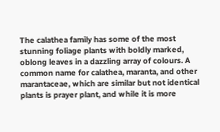The calathea family has some of the most stunning foliage plants with boldly marked, oblong leaves in a dazzling array of colours. A common name for calathea, maranta, and other marantaceae, which are similar but not identical plants is prayer plant, and while it is more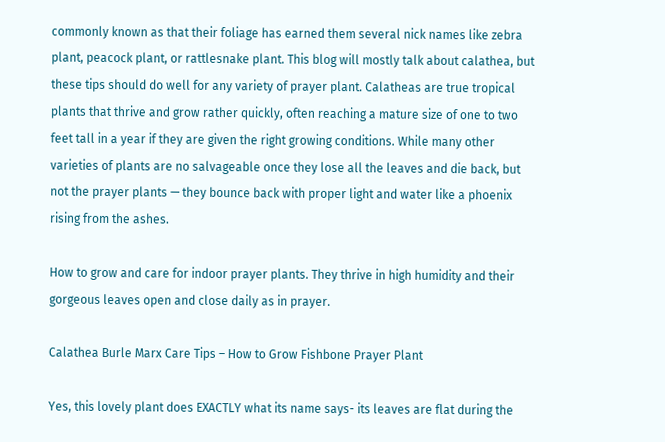commonly known as that their foliage has earned them several nick names like zebra plant, peacock plant, or rattlesnake plant. This blog will mostly talk about calathea, but these tips should do well for any variety of prayer plant. Calatheas are true tropical plants that thrive and grow rather quickly, often reaching a mature size of one to two feet tall in a year if they are given the right growing conditions. While many other varieties of plants are no salvageable once they lose all the leaves and die back, but not the prayer plants — they bounce back with proper light and water like a phoenix rising from the ashes.

How to grow and care for indoor prayer plants. They thrive in high humidity and their gorgeous leaves open and close daily as in prayer.

Calathea Burle Marx Care Tips – How to Grow Fishbone Prayer Plant

Yes, this lovely plant does EXACTLY what its name says- its leaves are flat during the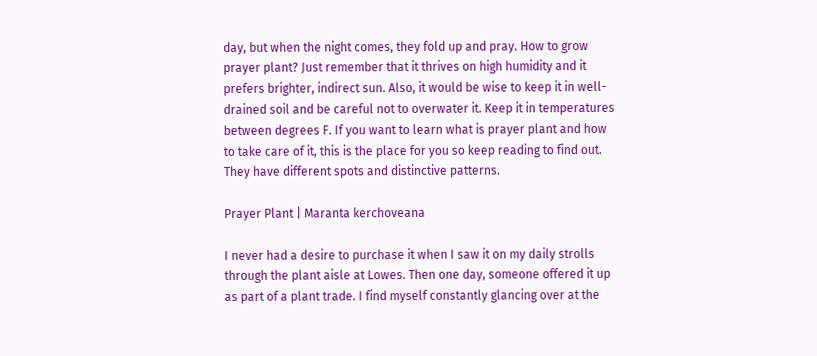day, but when the night comes, they fold up and pray. How to grow prayer plant? Just remember that it thrives on high humidity and it prefers brighter, indirect sun. Also, it would be wise to keep it in well-drained soil and be careful not to overwater it. Keep it in temperatures between degrees F. If you want to learn what is prayer plant and how to take care of it, this is the place for you so keep reading to find out. They have different spots and distinctive patterns.

Prayer Plant | Maranta kerchoveana

I never had a desire to purchase it when I saw it on my daily strolls through the plant aisle at Lowes. Then one day, someone offered it up as part of a plant trade. I find myself constantly glancing over at the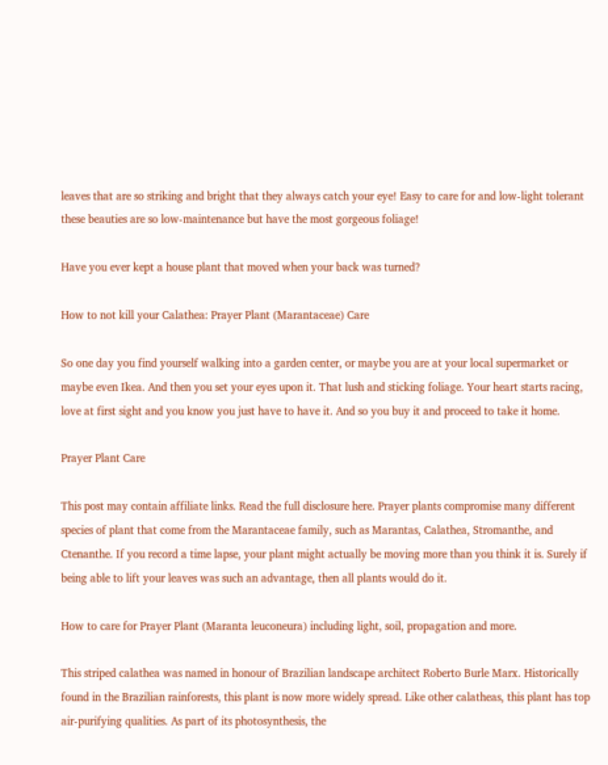leaves that are so striking and bright that they always catch your eye! Easy to care for and low-light tolerant these beauties are so low-maintenance but have the most gorgeous foliage!

Have you ever kept a house plant that moved when your back was turned?

How to not kill your Calathea: Prayer Plant (Marantaceae) Care

So one day you find yourself walking into a garden center, or maybe you are at your local supermarket or maybe even Ikea. And then you set your eyes upon it. That lush and sticking foliage. Your heart starts racing, love at first sight and you know you just have to have it. And so you buy it and proceed to take it home.

Prayer Plant Care

This post may contain affiliate links. Read the full disclosure here. Prayer plants compromise many different species of plant that come from the Marantaceae family, such as Marantas, Calathea, Stromanthe, and Ctenanthe. If you record a time lapse, your plant might actually be moving more than you think it is. Surely if being able to lift your leaves was such an advantage, then all plants would do it.

How to care for Prayer Plant (Maranta leuconeura) including light, soil, propagation and more.

This striped calathea was named in honour of Brazilian landscape architect Roberto Burle Marx. Historically found in the Brazilian rainforests, this plant is now more widely spread. Like other calatheas, this plant has top air-purifying qualities. As part of its photosynthesis, the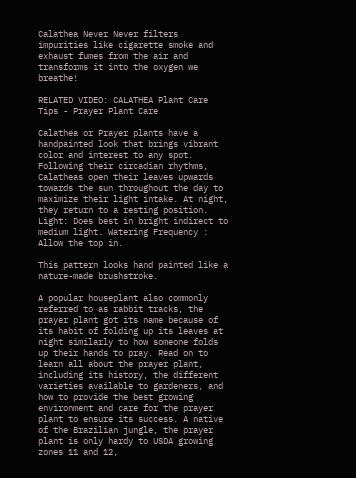Calathea Never Never filters impurities like cigarette smoke and exhaust fumes from the air and transforms it into the oxygen we breathe!

RELATED VIDEO: CALATHEA Plant Care Tips - Prayer Plant Care

Calathea or Prayer plants have a handpainted look that brings vibrant color and interest to any spot. Following their circadian rhythms, Calatheas open their leaves upwards towards the sun throughout the day to maximize their light intake. At night, they return to a resting position. Light: Does best in bright indirect to medium light. Watering Frequency : Allow the top in.

This pattern looks hand painted like a nature-made brushstroke.

A popular houseplant also commonly referred to as rabbit tracks, the prayer plant got its name because of its habit of folding up its leaves at night similarly to how someone folds up their hands to pray. Read on to learn all about the prayer plant, including its history, the different varieties available to gardeners, and how to provide the best growing environment and care for the prayer plant to ensure its success. A native of the Brazilian jungle, the prayer plant is only hardy to USDA growing zones 11 and 12,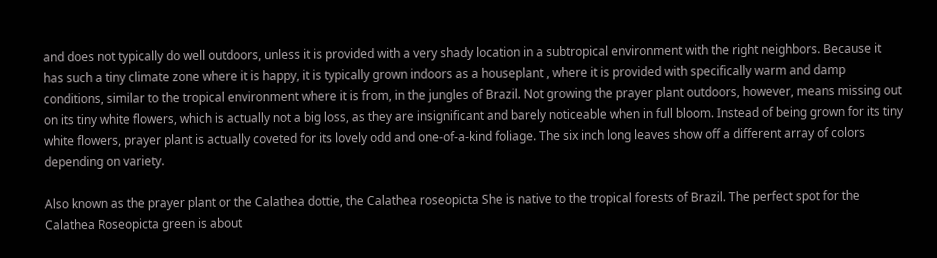and does not typically do well outdoors, unless it is provided with a very shady location in a subtropical environment with the right neighbors. Because it has such a tiny climate zone where it is happy, it is typically grown indoors as a houseplant , where it is provided with specifically warm and damp conditions, similar to the tropical environment where it is from, in the jungles of Brazil. Not growing the prayer plant outdoors, however, means missing out on its tiny white flowers, which is actually not a big loss, as they are insignificant and barely noticeable when in full bloom. Instead of being grown for its tiny white flowers, prayer plant is actually coveted for its lovely odd and one-of-a-kind foliage. The six inch long leaves show off a different array of colors depending on variety.

Also known as the prayer plant or the Calathea dottie, the Calathea roseopicta She is native to the tropical forests of Brazil. The perfect spot for the Calathea Roseopicta green is about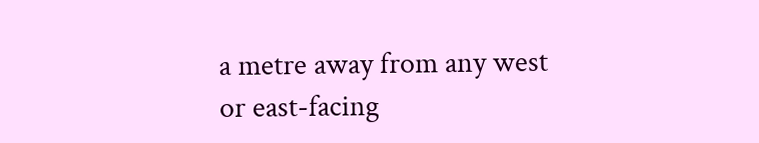a metre away from any west or east-facing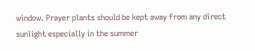window. Prayer plants should be kept away from any direct sunlight especially in the summer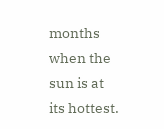months when the sun is at its hottest.